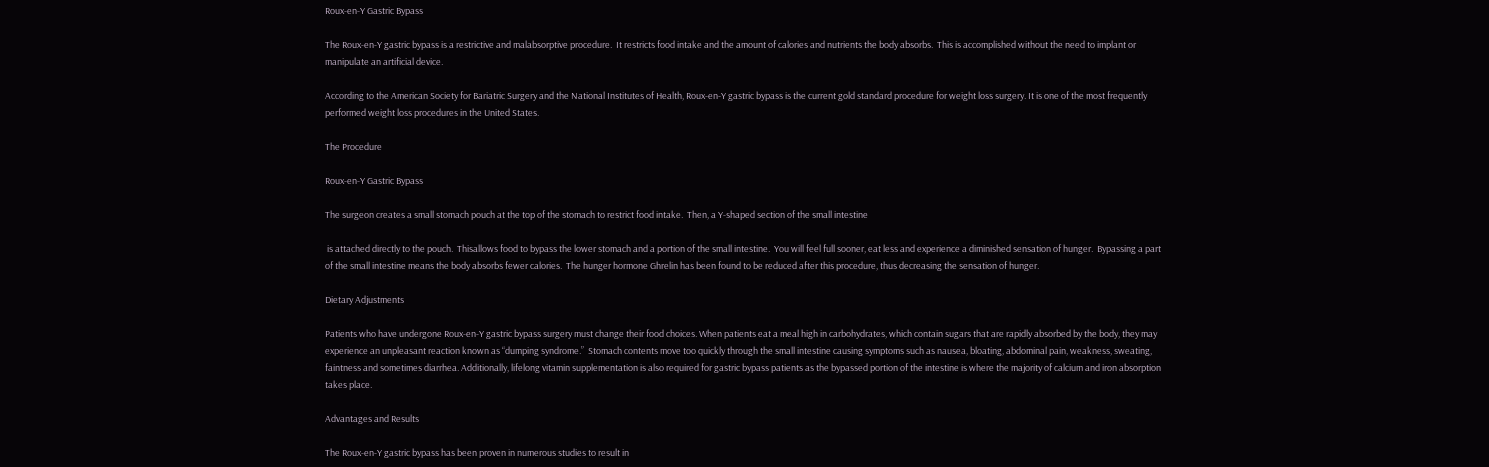Roux-en-Y Gastric Bypass

The Roux-en-Y gastric bypass is a restrictive and malabsorptive procedure.  It restricts food intake and the amount of calories and nutrients the body absorbs.  This is accomplished without the need to implant or manipulate an artificial device.

According to the American Society for Bariatric Surgery and the National Institutes of Health, Roux-en-Y gastric bypass is the current gold standard procedure for weight loss surgery. It is one of the most frequently performed weight loss procedures in the United States.

The Procedure

Roux-en-Y Gastric Bypass

The surgeon creates a small stomach pouch at the top of the stomach to restrict food intake.  Then, a Y-shaped section of the small intestine

 is attached directly to the pouch.  Thisallows food to bypass the lower stomach and a portion of the small intestine.  You will feel full sooner, eat less and experience a diminished sensation of hunger.  Bypassing a part of the small intestine means the body absorbs fewer calories.  The hunger hormone Ghrelin has been found to be reduced after this procedure, thus decreasing the sensation of hunger.

Dietary Adjustments

Patients who have undergone Roux-en-Y gastric bypass surgery must change their food choices. When patients eat a meal high in carbohydrates, which contain sugars that are rapidly absorbed by the body, they may experience an unpleasant reaction known as “dumping syndrome.”  Stomach contents move too quickly through the small intestine causing symptoms such as nausea, bloating, abdominal pain, weakness, sweating, faintness and sometimes diarrhea. Additionally, lifelong vitamin supplementation is also required for gastric bypass patients as the bypassed portion of the intestine is where the majority of calcium and iron absorption takes place.

Advantages and Results

The Roux-en-Y gastric bypass has been proven in numerous studies to result in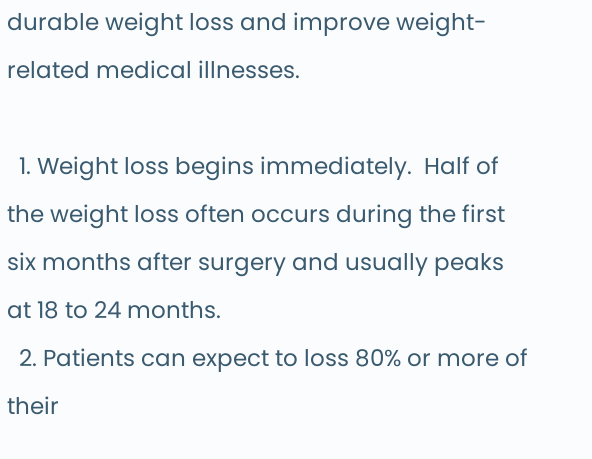durable weight loss and improve weight-related medical illnesses.

  1. Weight loss begins immediately.  Half of the weight loss often occurs during the first six months after surgery and usually peaks at 18 to 24 months.
  2. Patients can expect to loss 80% or more of their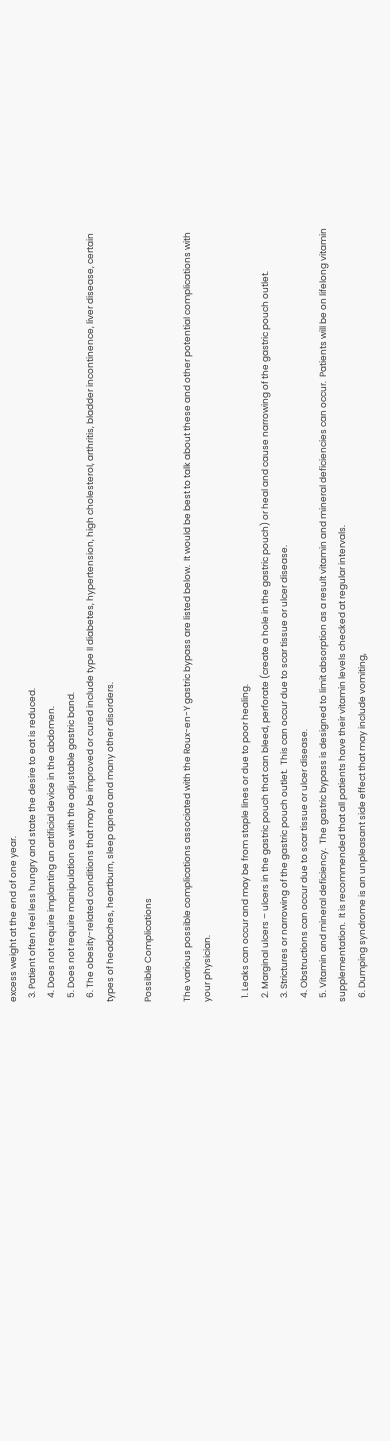excess weight at the end of one year.
  3. Patient often feel less hungry and state the desire to eat is reduced.
  4. Does not require implanting an artificial device in the abdomen.
  5. Does not require manipulation as with the adjustable gastric band.
  6. The obesity-related conditions that may be improved or cured include type II diabetes, hypertension, high cholesterol, arthritis, bladder incontinence, liver disease, certain types of headaches, heartburn, sleep apnea and many other disorders.

Possible Complications

The various possible complications associated with the Roux-en-Y gastric bypass are listed below.  It would be best to talk about these and other potential complications with your physician.

  1. Leaks can occur and may be from staple lines or due to poor healing.
  2. Marginal ulcers – ulcers in the gastric pouch that can bleed, perforate (create a hole in the gastric pouch) or heal and cause narrowing of the gastric pouch outlet.
  3. Strictures or narrowing of the gastric pouch outlet.  This can occur due to scar tissue or ulcer disease.
  4. Obstructions can occur due to scar tissue or ulcer disease.
  5. Vitamin and mineral deficiency.  The gastric bypass is designed to limit absorption as a result vitamin and mineral deficiencies can occur.  Patients will be on lifelong vitamin supplementation.  It is recommended that all patients have their vitamin levels checked at regular intervals.
  6. Dumping syndrome is an unpleasant side effect that may include vomiting,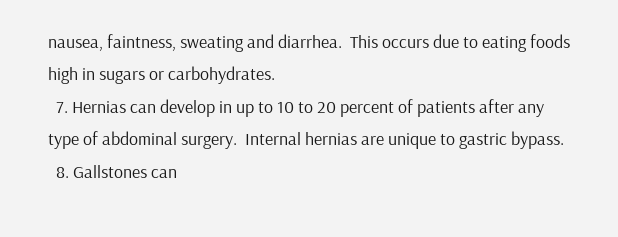nausea, faintness, sweating and diarrhea.  This occurs due to eating foods high in sugars or carbohydrates.
  7. Hernias can develop in up to 10 to 20 percent of patients after any type of abdominal surgery.  Internal hernias are unique to gastric bypass.
  8. Gallstones can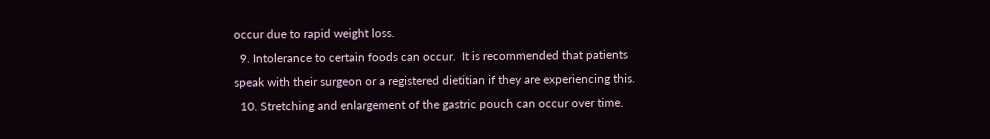occur due to rapid weight loss.
  9. Intolerance to certain foods can occur.  It is recommended that patients speak with their surgeon or a registered dietitian if they are experiencing this.
  10. Stretching and enlargement of the gastric pouch can occur over time.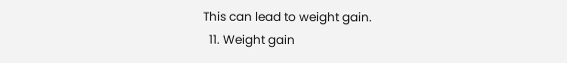This can lead to weight gain.
  11. Weight gain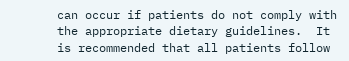can occur if patients do not comply with the appropriate dietary guidelines.  It is recommended that all patients follow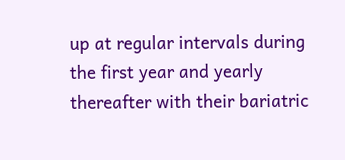up at regular intervals during the first year and yearly thereafter with their bariatric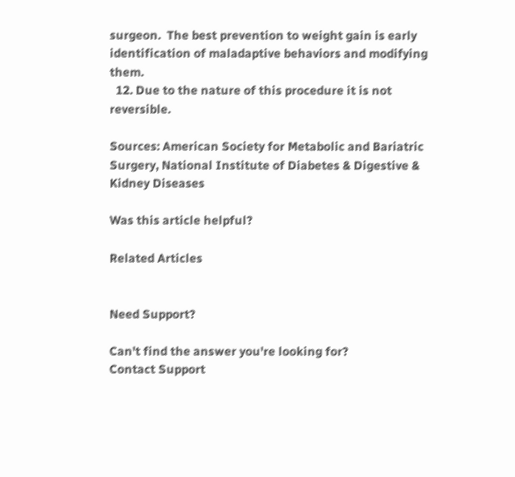surgeon.  The best prevention to weight gain is early identification of maladaptive behaviors and modifying them.
  12. Due to the nature of this procedure it is not reversible.

Sources: American Society for Metabolic and Bariatric Surgery, National Institute of Diabetes & Digestive & Kidney Diseases

Was this article helpful?

Related Articles


Need Support?

Can't find the answer you're looking for?
Contact Support